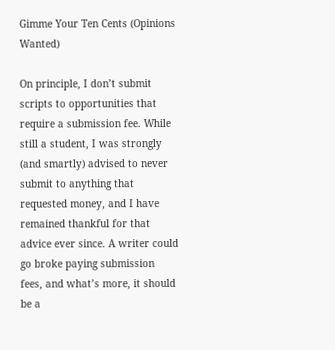Gimme Your Ten Cents (Opinions Wanted)

On principle, I don’t submit scripts to opportunities that require a submission fee. While still a student, I was strongly (and smartly) advised to never submit to anything that requested money, and I have remained thankful for that advice ever since. A writer could go broke paying submission fees, and what’s more, it should be a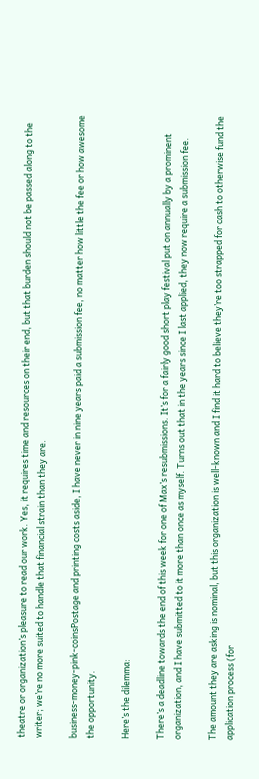theatre or organization’s pleasure to read our work. Yes, it requires time and resources on their end, but that burden should not be passed along to the writer; we’re no more suited to handle that financial strain than they are.

business-money-pink-coinsPostage and printing costs aside, I have never in nine years paid a submission fee, no matter how little the fee or how awesome the opportunity.

Here’s the dilemma:

There’s a deadline towards the end of this week for one of Max’s resubmissions. It’s for a fairly good short play festival put on annually by a prominent organization, and I have submitted to it more than once as myself. Turns out that in the years since I last applied, they now require a submission fee.

The amount they are asking is nominal, but this organization is well-known and I find it hard to believe they’re too strapped for cash to otherwise fund the application process (for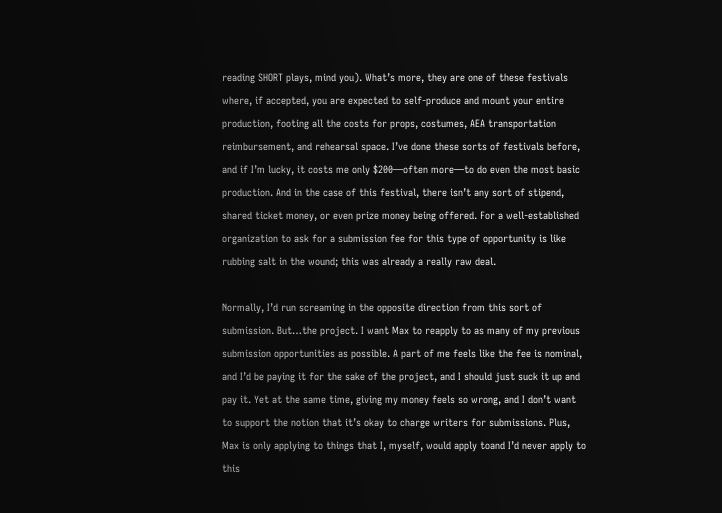reading SHORT plays, mind you). What’s more, they are one of these festivals where, if accepted, you are expected to self-produce and mount your entire production, footing all the costs for props, costumes, AEA transportation reimbursement, and rehearsal space. I’ve done these sorts of festivals before, and if I’m lucky, it costs me only $200—often more—to do even the most basic production. And in the case of this festival, there isn’t any sort of stipend, shared ticket money, or even prize money being offered. For a well-established organization to ask for a submission fee for this type of opportunity is like rubbing salt in the wound; this was already a really raw deal.

Normally, I’d run screaming in the opposite direction from this sort of submission. But…the project. I want Max to reapply to as many of my previous submission opportunities as possible. A part of me feels like the fee is nominal, and I’d be paying it for the sake of the project, and I should just suck it up and pay it. Yet at the same time, giving my money feels so wrong, and I don’t want to support the notion that it’s okay to charge writers for submissions. Plus, Max is only applying to things that I, myself, would apply toand I’d never apply to this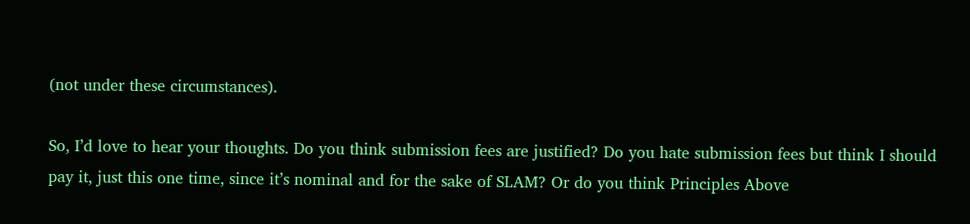(not under these circumstances).

So, I’d love to hear your thoughts. Do you think submission fees are justified? Do you hate submission fees but think I should pay it, just this one time, since it’s nominal and for the sake of SLAM? Or do you think Principles Above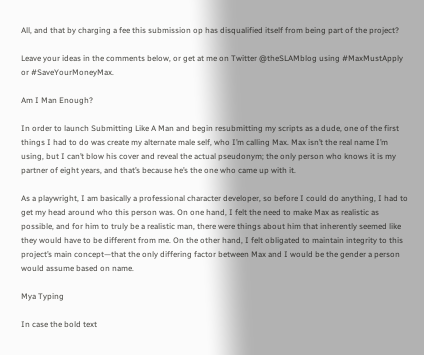All, and that by charging a fee this submission op has disqualified itself from being part of the project?

Leave your ideas in the comments below, or get at me on Twitter @theSLAMblog using #MaxMustApply or #SaveYourMoneyMax.

Am I Man Enough?

In order to launch Submitting Like A Man and begin resubmitting my scripts as a dude, one of the first things I had to do was create my alternate male self, who I’m calling Max. Max isn’t the real name I’m using, but I can’t blow his cover and reveal the actual pseudonym; the only person who knows it is my partner of eight years, and that’s because he’s the one who came up with it.

As a playwright, I am basically a professional character developer, so before I could do anything, I had to get my head around who this person was. On one hand, I felt the need to make Max as realistic as possible, and for him to truly be a realistic man, there were things about him that inherently seemed like they would have to be different from me. On the other hand, I felt obligated to maintain integrity to this project’s main concept—that the only differing factor between Max and I would be the gender a person would assume based on name.

Mya Typing

In case the bold text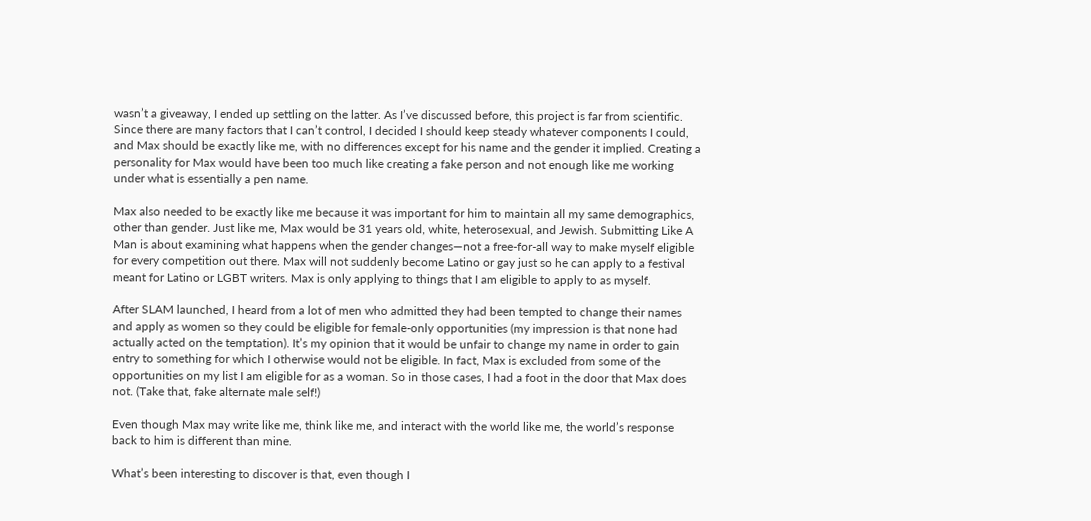wasn’t a giveaway, I ended up settling on the latter. As I’ve discussed before, this project is far from scientific. Since there are many factors that I can’t control, I decided I should keep steady whatever components I could, and Max should be exactly like me, with no differences except for his name and the gender it implied. Creating a personality for Max would have been too much like creating a fake person and not enough like me working under what is essentially a pen name.

Max also needed to be exactly like me because it was important for him to maintain all my same demographics, other than gender. Just like me, Max would be 31 years old, white, heterosexual, and Jewish. Submitting Like A Man is about examining what happens when the gender changes—not a free-for-all way to make myself eligible for every competition out there. Max will not suddenly become Latino or gay just so he can apply to a festival meant for Latino or LGBT writers. Max is only applying to things that I am eligible to apply to as myself.

After SLAM launched, I heard from a lot of men who admitted they had been tempted to change their names and apply as women so they could be eligible for female-only opportunities (my impression is that none had actually acted on the temptation). It’s my opinion that it would be unfair to change my name in order to gain entry to something for which I otherwise would not be eligible. In fact, Max is excluded from some of the opportunities on my list I am eligible for as a woman. So in those cases, I had a foot in the door that Max does not. (Take that, fake alternate male self!)

Even though Max may write like me, think like me, and interact with the world like me, the world’s response back to him is different than mine.

What’s been interesting to discover is that, even though I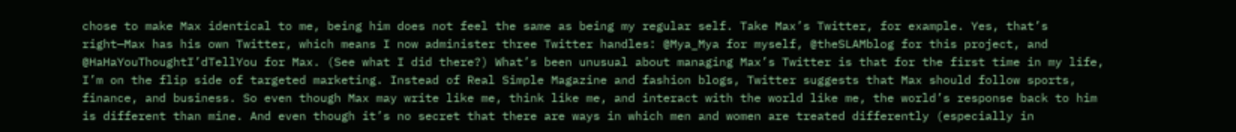chose to make Max identical to me, being him does not feel the same as being my regular self. Take Max’s Twitter, for example. Yes, that’s right—Max has his own Twitter, which means I now administer three Twitter handles: @Mya_Mya for myself, @theSLAMblog for this project, and @HaHaYouThoughtI’dTellYou for Max. (See what I did there?) What’s been unusual about managing Max’s Twitter is that for the first time in my life, I’m on the flip side of targeted marketing. Instead of Real Simple Magazine and fashion blogs, Twitter suggests that Max should follow sports, finance, and business. So even though Max may write like me, think like me, and interact with the world like me, the world’s response back to him is different than mine. And even though it’s no secret that there are ways in which men and women are treated differently (especially in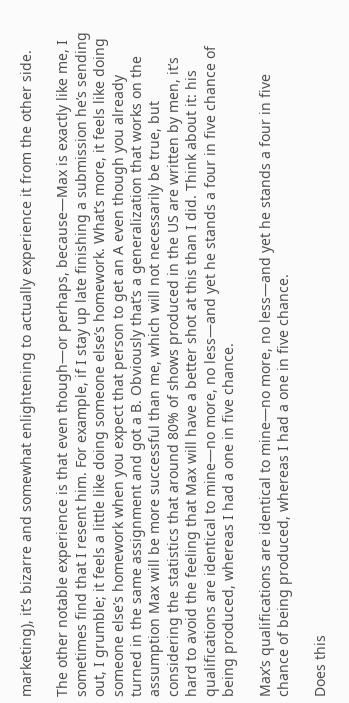marketing), it’s bizarre and somewhat enlightening to actually experience it from the other side.

The other notable experience is that even though—or perhaps, because—Max is exactly like me, I sometimes find that I resent him. For example, if I stay up late finishing a submission he’s sending out, I grumble; it feels a little like doing someone else’s homework. What’s more, it feels like doing someone else’s homework when you expect that person to get an A even though you already turned in the same assignment and got a B. Obviously that’s a generalization that works on the assumption Max will be more successful than me, which will not necessarily be true, but considering the statistics that around 80% of shows produced in the US are written by men, it’s hard to avoid the feeling that Max will have a better shot at this than I did. Think about it: his qualifications are identical to mine—no more, no less—and yet he stands a four in five chance of being produced, whereas I had a one in five chance.

Max’s qualifications are identical to mine—no more, no less—and yet he stands a four in five chance of being produced, whereas I had a one in five chance.

Does this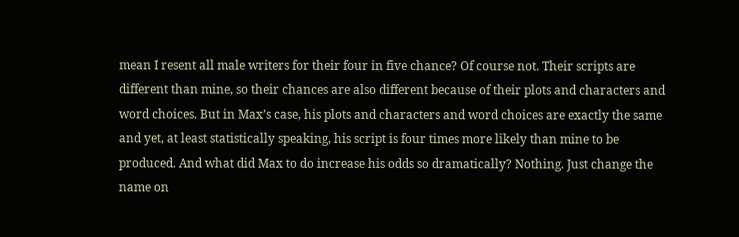mean I resent all male writers for their four in five chance? Of course not. Their scripts are different than mine, so their chances are also different because of their plots and characters and word choices. But in Max’s case, his plots and characters and word choices are exactly the same and yet, at least statistically speaking, his script is four times more likely than mine to be produced. And what did Max to do increase his odds so dramatically? Nothing. Just change the name on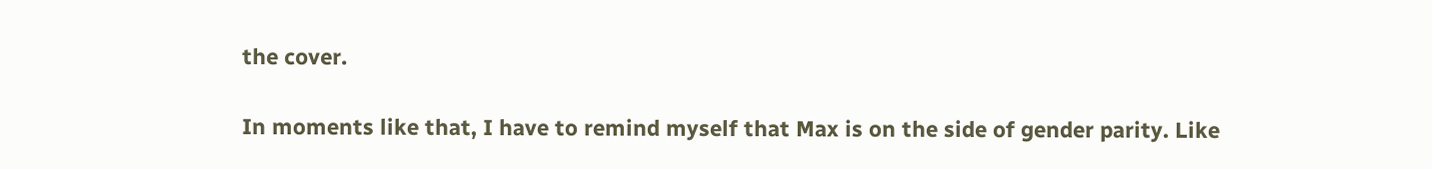the cover.

In moments like that, I have to remind myself that Max is on the side of gender parity. Like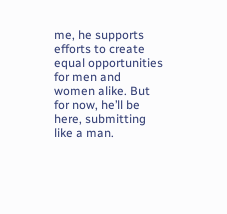me, he supports efforts to create equal opportunities for men and women alike. But for now, he’ll be here, submitting like a man.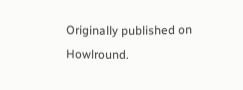Originally published on Howlround.